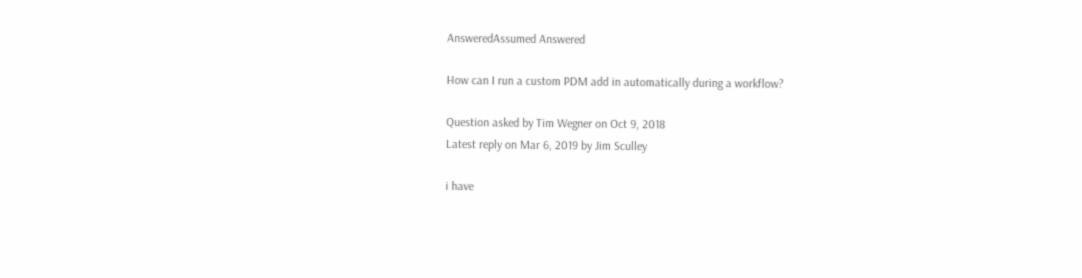AnsweredAssumed Answered

How can I run a custom PDM add in automatically during a workflow?

Question asked by Tim Wegner on Oct 9, 2018
Latest reply on Mar 6, 2019 by Jim Sculley

i have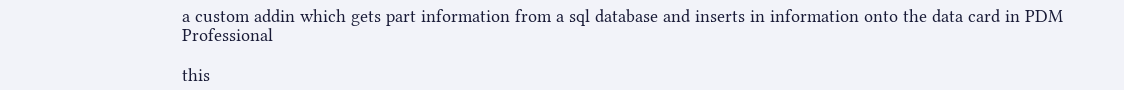a custom addin which gets part information from a sql database and inserts in information onto the data card in PDM Professional

this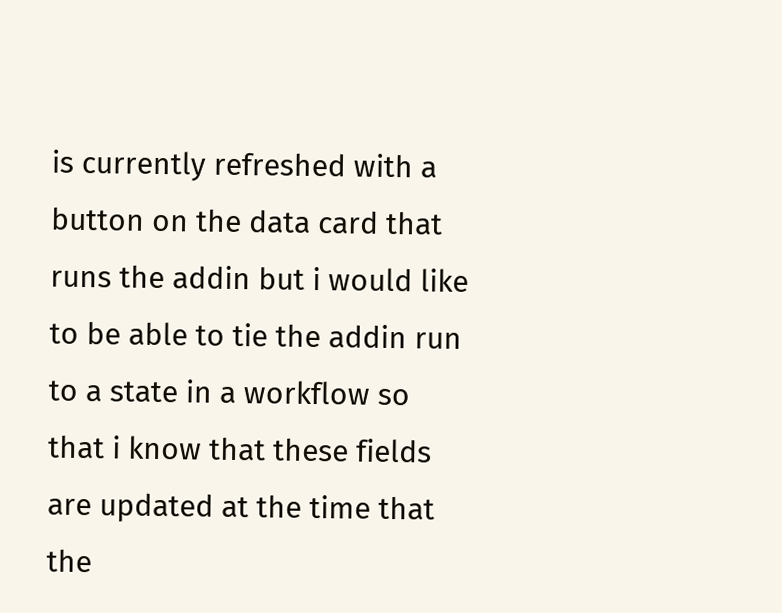is currently refreshed with a button on the data card that runs the addin but i would like to be able to tie the addin run to a state in a workflow so that i know that these fields are updated at the time that the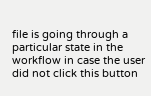file is going through a particular state in the workflow in case the user did not click this button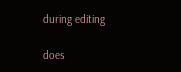during editing

does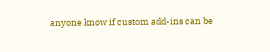anyone know if custom add-ins can be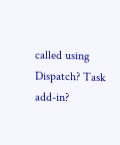called using Dispatch? Task add-in?